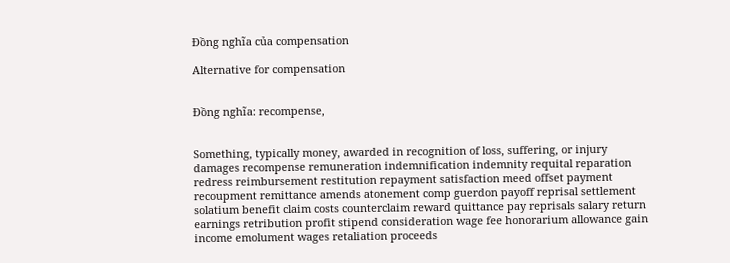Đồng nghĩa của compensation

Alternative for compensation


Đồng nghĩa: recompense,


Something, typically money, awarded in recognition of loss, suffering, or injury
damages recompense remuneration indemnification indemnity requital reparation redress reimbursement restitution repayment satisfaction meed offset payment recoupment remittance amends atonement comp guerdon payoff reprisal settlement solatium benefit claim costs counterclaim reward quittance pay reprisals salary return earnings retribution profit stipend consideration wage fee honorarium allowance gain income emolument wages retaliation proceeds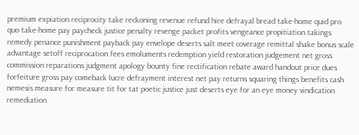premium expiation reciprocity take reckoning revenue refund hire defrayal bread take-home quid pro quo take-home pay paycheck justice penalty revenge packet profits vengeance propitiation takings remedy penance punishment payback pay envelope deserts salt meet coverage remittal shake bonus scale advantage setoff reciprocation fees emoluments redemption yield restoration judgement net gross commission reparations judgment apology bounty fine rectification rebate award handout price dues forfeiture gross pay comeback lucre defrayment interest net pay returns squaring things benefits cash nemesis measure for measure tit for tat poetic justice just deserts eye for an eye money vindication remediation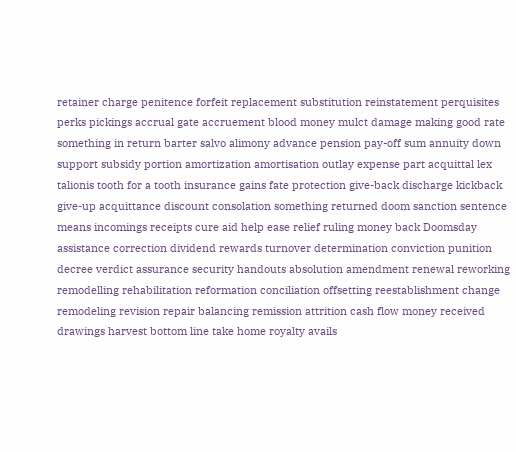retainer charge penitence forfeit replacement substitution reinstatement perquisites perks pickings accrual gate accruement blood money mulct damage making good rate something in return barter salvo alimony advance pension pay-off sum annuity down support subsidy portion amortization amortisation outlay expense part acquittal lex talionis tooth for a tooth insurance gains fate protection give-back discharge kickback give-up acquittance discount consolation something returned doom sanction sentence means incomings receipts cure aid help ease relief ruling money back Doomsday assistance correction dividend rewards turnover determination conviction punition decree verdict assurance security handouts absolution amendment renewal reworking remodelling rehabilitation reformation conciliation offsetting reestablishment change remodeling revision repair balancing remission attrition cash flow money received drawings harvest bottom line take home royalty avails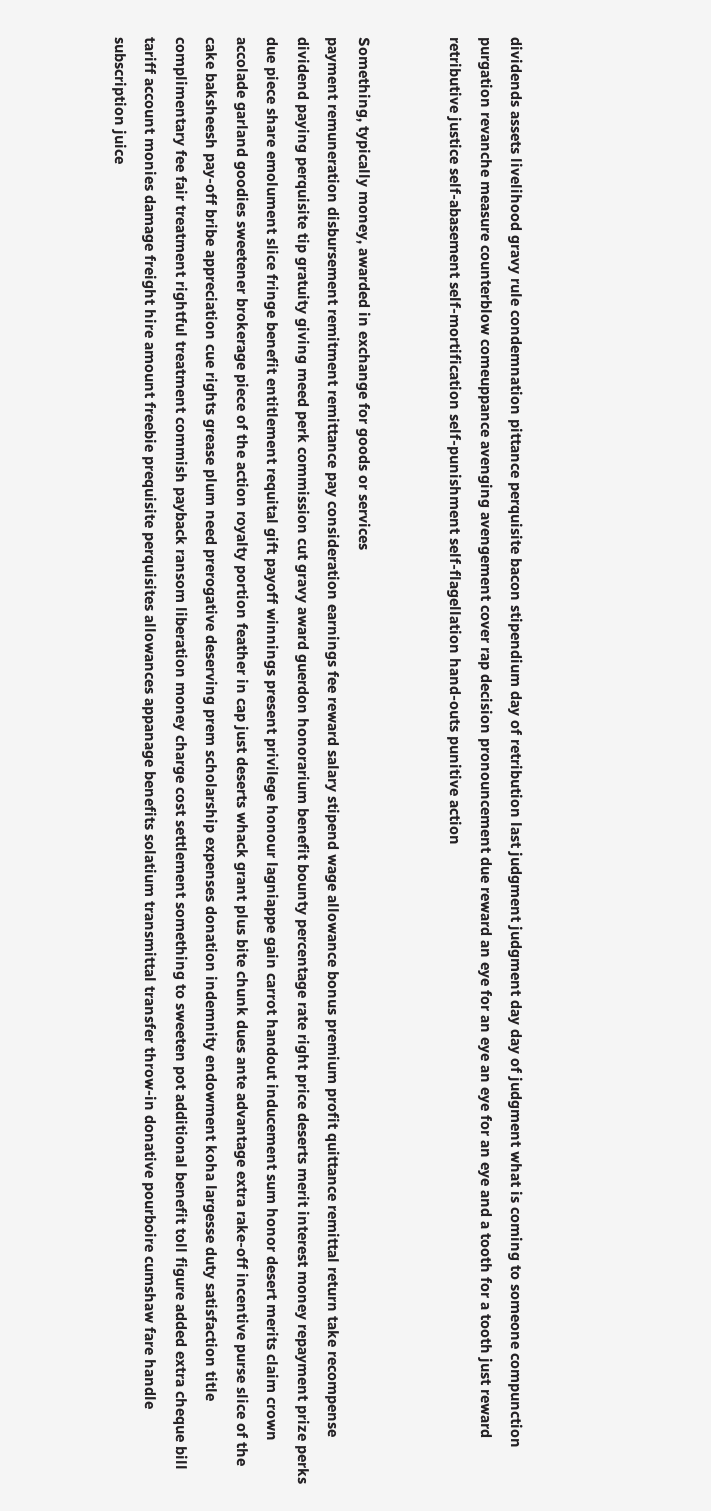dividends assets livelihood gravy rule condemnation pittance perquisite bacon stipendium day of retribution last judgment judgment day day of judgment what is coming to someone compunction purgation revanche measure counterblow comeuppance avenging avengement cover rap decision pronouncement due reward an eye for an eye an eye for an eye and a tooth for a tooth just reward retributive justice self-abasement self-mortification self-punishment self-flagellation hand-outs punitive action


Something, typically money, awarded in exchange for goods or services
payment remuneration disbursement remitment remittance pay consideration earnings fee reward salary stipend wage allowance bonus premium profit quittance remittal return take recompense dividend paying perquisite tip gratuity giving meed perk commission cut gravy award guerdon honorarium benefit bounty percentage rate right price deserts merit interest money repayment prize perks due piece share emolument slice fringe benefit entitlement requital gift payoff winnings present privilege honour lagniappe gain carrot handout inducement sum honor desert merits claim crown accolade garland goodies sweetener brokerage piece of the action royalty portion feather in cap just deserts whack grant plus bite chunk dues ante advantage extra rake-off incentive purse slice of the cake baksheesh pay-off bribe appreciation cue rights grease plum need prerogative deserving prem scholarship expenses donation indemnity endowment koha largesse duty satisfaction title complimentary fee fair treatment rightful treatment commish payback ransom liberation money charge cost settlement something to sweeten pot additional benefit toll figure added extra cheque bill tariff account monies damage freight hire amount freebie prequisite perquisites allowances appanage benefits solatium transmittal transfer throw-in donative pourboire cumshaw fare handle subscription juice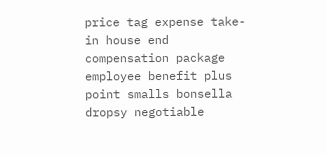price tag expense take-in house end compensation package employee benefit plus point smalls bonsella dropsy negotiable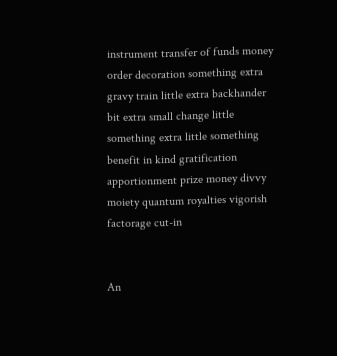instrument transfer of funds money order decoration something extra gravy train little extra backhander bit extra small change little something extra little something benefit in kind gratification apportionment prize money divvy moiety quantum royalties vigorish factorage cut-in


An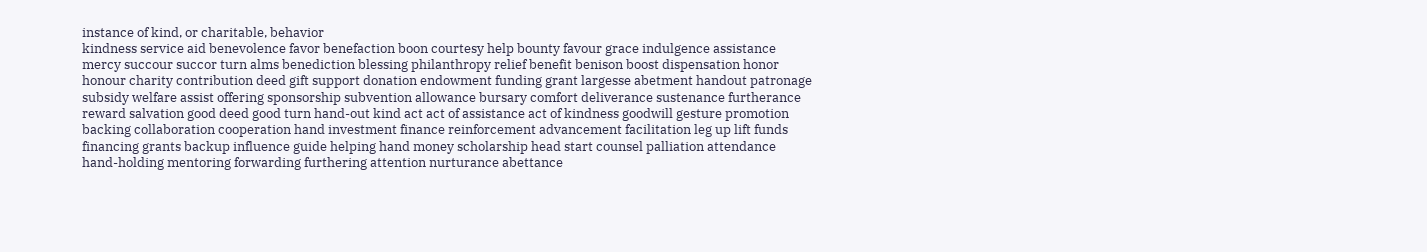instance of kind, or charitable, behavior
kindness service aid benevolence favor benefaction boon courtesy help bounty favour grace indulgence assistance mercy succour succor turn alms benediction blessing philanthropy relief benefit benison boost dispensation honor honour charity contribution deed gift support donation endowment funding grant largesse abetment handout patronage subsidy welfare assist offering sponsorship subvention allowance bursary comfort deliverance sustenance furtherance reward salvation good deed good turn hand-out kind act act of assistance act of kindness goodwill gesture promotion backing collaboration cooperation hand investment finance reinforcement advancement facilitation leg up lift funds financing grants backup influence guide helping hand money scholarship head start counsel palliation attendance hand-holding mentoring forwarding furthering attention nurturance abettance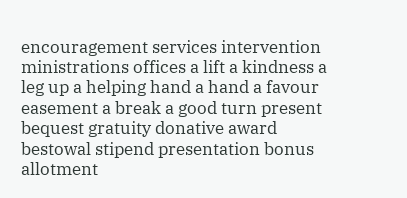encouragement services intervention ministrations offices a lift a kindness a leg up a helping hand a hand a favour easement a break a good turn present bequest gratuity donative award bestowal stipend presentation bonus allotment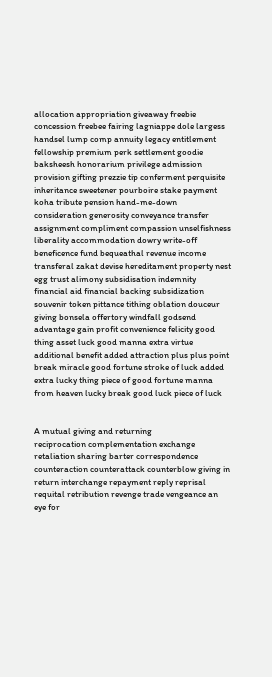allocation appropriation giveaway freebie concession freebee fairing lagniappe dole largess handsel lump comp annuity legacy entitlement fellowship premium perk settlement goodie baksheesh honorarium privilege admission provision gifting prezzie tip conferment perquisite inheritance sweetener pourboire stake payment koha tribute pension hand-me-down consideration generosity conveyance transfer assignment compliment compassion unselfishness liberality accommodation dowry write-off beneficence fund bequeathal revenue income transferal zakat devise hereditament property nest egg trust alimony subsidisation indemnity financial aid financial backing subsidization souvenir token pittance tithing oblation douceur giving bonsela offertory windfall godsend advantage gain profit convenience felicity good thing asset luck good manna extra virtue additional benefit added attraction plus plus point break miracle good fortune stroke of luck added extra lucky thing piece of good fortune manna from heaven lucky break good luck piece of luck


A mutual giving and returning
reciprocation complementation exchange retaliation sharing barter correspondence counteraction counterattack counterblow giving in return interchange repayment reply reprisal requital retribution revenge trade vengeance an eye for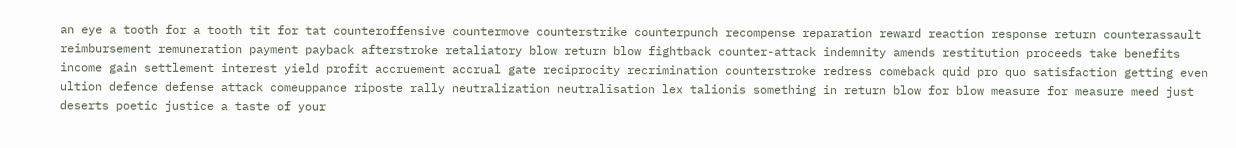an eye a tooth for a tooth tit for tat counteroffensive countermove counterstrike counterpunch recompense reparation reward reaction response return counterassault reimbursement remuneration payment payback afterstroke retaliatory blow return blow fightback counter-attack indemnity amends restitution proceeds take benefits income gain settlement interest yield profit accruement accrual gate reciprocity recrimination counterstroke redress comeback quid pro quo satisfaction getting even ultion defence defense attack comeuppance riposte rally neutralization neutralisation lex talionis something in return blow for blow measure for measure meed just deserts poetic justice a taste of your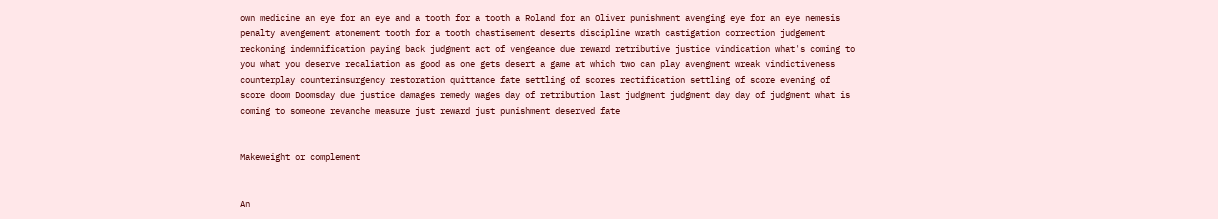own medicine an eye for an eye and a tooth for a tooth a Roland for an Oliver punishment avenging eye for an eye nemesis penalty avengement atonement tooth for a tooth chastisement deserts discipline wrath castigation correction judgement reckoning indemnification paying back judgment act of vengeance due reward retributive justice vindication what's coming to you what you deserve recaliation as good as one gets desert a game at which two can play avengment wreak vindictiveness counterplay counterinsurgency restoration quittance fate settling of scores rectification settling of score evening of score doom Doomsday due justice damages remedy wages day of retribution last judgment judgment day day of judgment what is coming to someone revanche measure just reward just punishment deserved fate


Makeweight or complement


An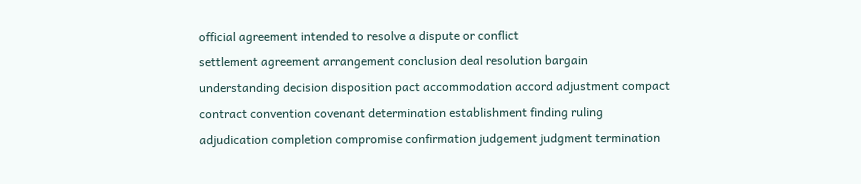official agreement intended to resolve a dispute or conflict
settlement agreement arrangement conclusion deal resolution bargain understanding decision disposition pact accommodation accord adjustment compact contract convention covenant determination establishment finding ruling adjudication completion compromise confirmation judgement judgment termination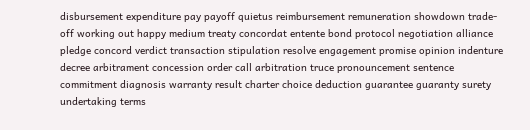disbursement expenditure pay payoff quietus reimbursement remuneration showdown trade-off working out happy medium treaty concordat entente bond protocol negotiation alliance pledge concord verdict transaction stipulation resolve engagement promise opinion indenture decree arbitrament concession order call arbitration truce pronouncement sentence commitment diagnosis warranty result charter choice deduction guarantee guaranty surety undertaking terms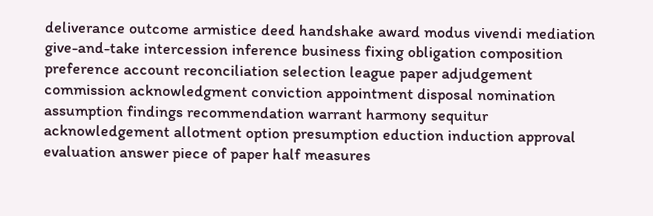deliverance outcome armistice deed handshake award modus vivendi mediation give-and-take intercession inference business fixing obligation composition preference account reconciliation selection league paper adjudgement commission acknowledgment conviction appointment disposal nomination assumption findings recommendation warrant harmony sequitur acknowledgement allotment option presumption eduction induction approval evaluation answer piece of paper half measures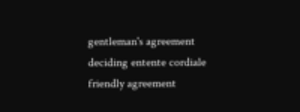gentleman's agreement deciding entente cordiale friendly agreement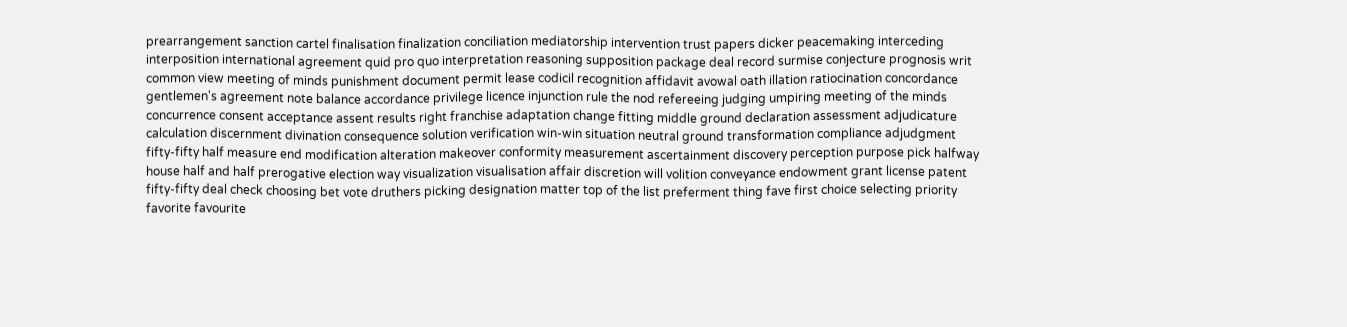prearrangement sanction cartel finalisation finalization conciliation mediatorship intervention trust papers dicker peacemaking interceding interposition international agreement quid pro quo interpretation reasoning supposition package deal record surmise conjecture prognosis writ common view meeting of minds punishment document permit lease codicil recognition affidavit avowal oath illation ratiocination concordance gentlemen's agreement note balance accordance privilege licence injunction rule the nod refereeing judging umpiring meeting of the minds concurrence consent acceptance assent results right franchise adaptation change fitting middle ground declaration assessment adjudicature calculation discernment divination consequence solution verification win-win situation neutral ground transformation compliance adjudgment fifty-fifty half measure end modification alteration makeover conformity measurement ascertainment discovery perception purpose pick halfway house half and half prerogative election way visualization visualisation affair discretion will volition conveyance endowment grant license patent fifty-fifty deal check choosing bet vote druthers picking designation matter top of the list preferment thing fave first choice selecting priority favorite favourite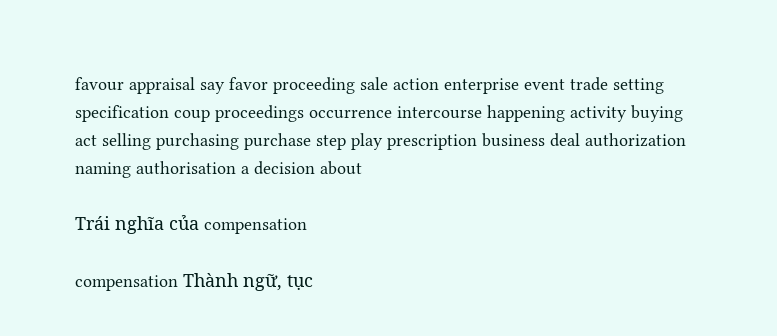favour appraisal say favor proceeding sale action enterprise event trade setting specification coup proceedings occurrence intercourse happening activity buying act selling purchasing purchase step play prescription business deal authorization naming authorisation a decision about

Trái nghĩa của compensation

compensation Thành ngữ, tục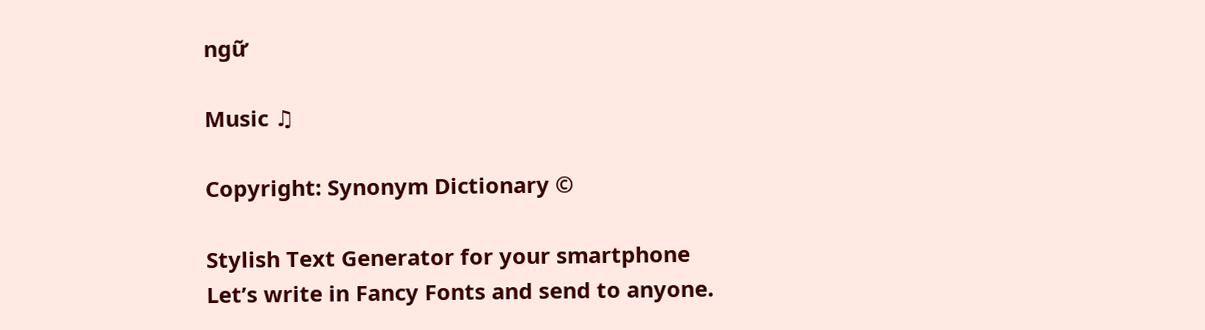ngữ

Music ♫

Copyright: Synonym Dictionary ©

Stylish Text Generator for your smartphone
Let’s write in Fancy Fonts and send to anyone.